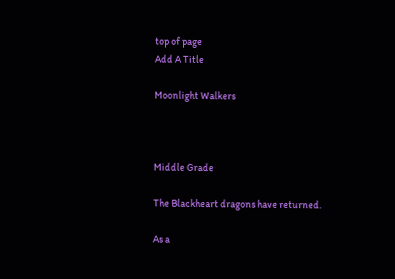top of page
Add A Title

Moonlight Walkers



Middle Grade

The Blackheart dragons have returned.

As a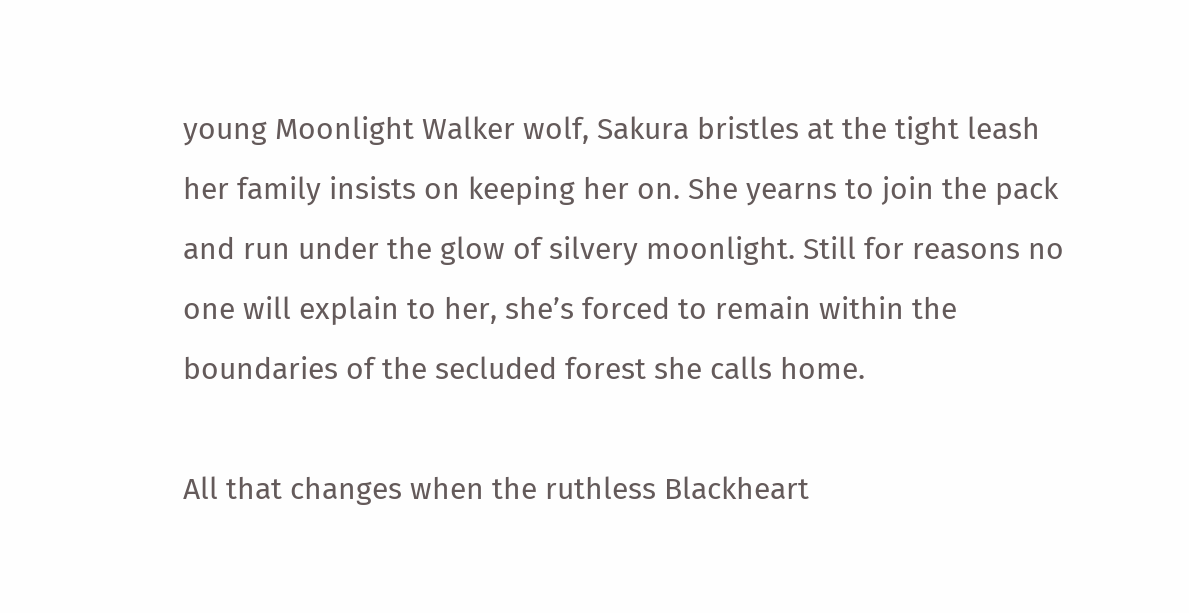young Moonlight Walker wolf, Sakura bristles at the tight leash her family insists on keeping her on. She yearns to join the pack and run under the glow of silvery moonlight. Still for reasons no one will explain to her, she’s forced to remain within the boundaries of the secluded forest she calls home.

All that changes when the ruthless Blackheart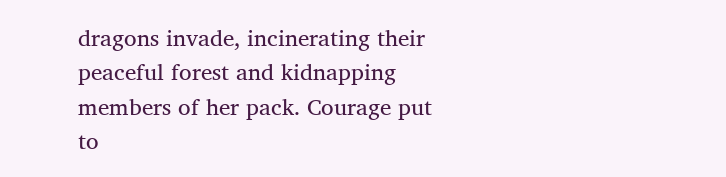dragons invade, incinerating their peaceful forest and kidnapping members of her pack. Courage put to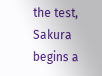the test, Sakura begins a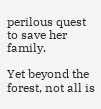perilous quest to save her family.

Yet beyond the forest, not all is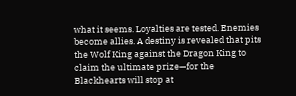what it seems. Loyalties are tested. Enemies become allies. A destiny is revealed that pits the Wolf King against the Dragon King to claim the ultimate prize—for the Blackhearts will stop at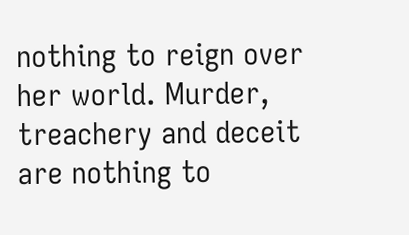nothing to reign over her world. Murder, treachery and deceit are nothing to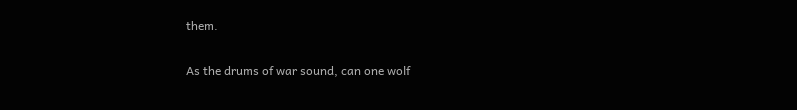them.

As the drums of war sound, can one wolf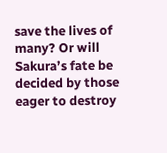save the lives of many? Or will Sakura’s fate be decided by those eager to destroy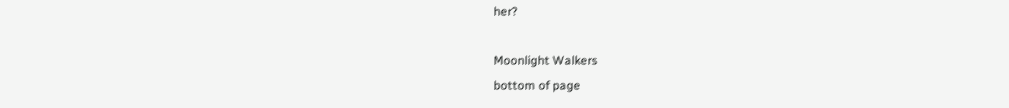her?

Moonlight Walkers
bottom of page